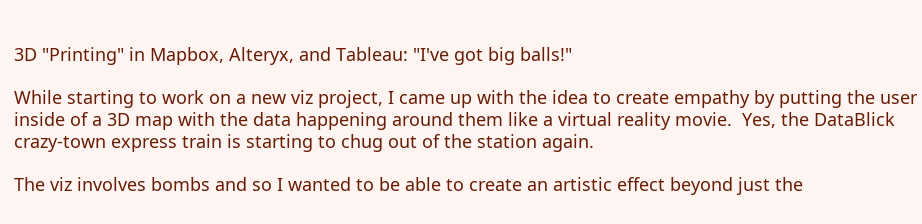3D "Printing" in Mapbox, Alteryx, and Tableau: "I've got big balls!"

While starting to work on a new viz project, I came up with the idea to create empathy by putting the user inside of a 3D map with the data happening around them like a virtual reality movie.  Yes, the DataBlick crazy-town express train is starting to chug out of the station again.

The viz involves bombs and so I wanted to be able to create an artistic effect beyond just the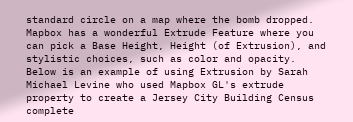standard circle on a map where the bomb dropped.  Mapbox has a wonderful Extrude Feature where you can pick a Base Height, Height (of Extrusion), and stylistic choices, such as color and opacity.    Below is an example of using Extrusion by Sarah Michael Levine who used Mapbox GL's extrude property to create a Jersey City Building Census complete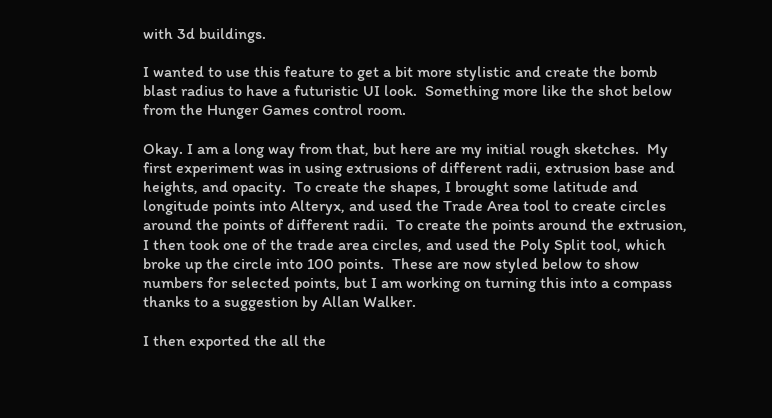with 3d buildings.

I wanted to use this feature to get a bit more stylistic and create the bomb blast radius to have a futuristic UI look.  Something more like the shot below from the Hunger Games control room.

Okay. I am a long way from that, but here are my initial rough sketches.  My first experiment was in using extrusions of different radii, extrusion base and heights, and opacity.  To create the shapes, I brought some latitude and longitude points into Alteryx, and used the Trade Area tool to create circles around the points of different radii.  To create the points around the extrusion, I then took one of the trade area circles, and used the Poly Split tool, which broke up the circle into 100 points.  These are now styled below to show numbers for selected points, but I am working on turning this into a compass thanks to a suggestion by Allan Walker.

I then exported the all the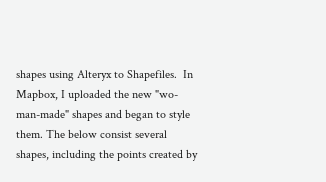shapes using Alteryx to Shapefiles.  In Mapbox, I uploaded the new "wo-man-made" shapes and began to style them. The below consist several shapes, including the points created by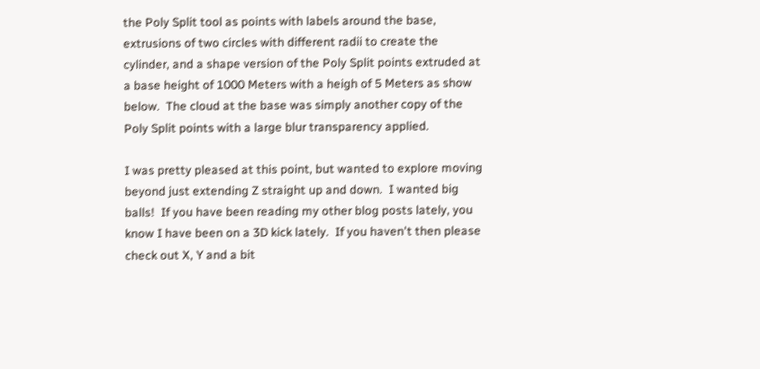the Poly Split tool as points with labels around the base, extrusions of two circles with different radii to create the cylinder, and a shape version of the Poly Split points extruded at a base height of 1000 Meters with a heigh of 5 Meters as show below.  The cloud at the base was simply another copy of the Poly Split points with a large blur transparency applied.

I was pretty pleased at this point, but wanted to explore moving beyond just extending Z straight up and down.  I wanted big balls!  If you have been reading my other blog posts lately, you know I have been on a 3D kick lately.  If you haven't then please check out X, Y and a bit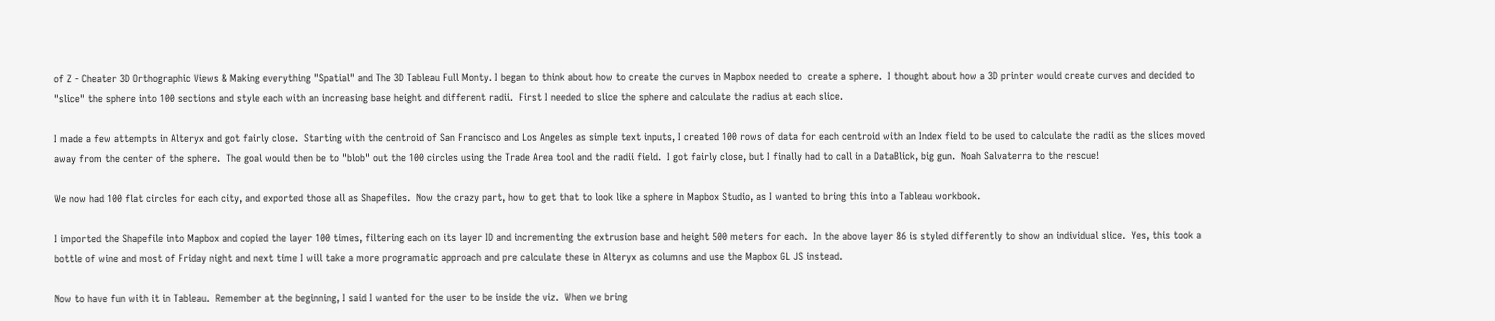of Z - Cheater 3D Orthographic Views & Making everything "Spatial" and The 3D Tableau Full Monty. I began to think about how to create the curves in Mapbox needed to  create a sphere.  I thought about how a 3D printer would create curves and decided to "slice" the sphere into 100 sections and style each with an increasing base height and different radii.  First I needed to slice the sphere and calculate the radius at each slice.

I made a few attempts in Alteryx and got fairly close.  Starting with the centroid of San Francisco and Los Angeles as simple text inputs, I created 100 rows of data for each centroid with an Index field to be used to calculate the radii as the slices moved away from the center of the sphere.  The goal would then be to "blob" out the 100 circles using the Trade Area tool and the radii field.  I got fairly close, but I finally had to call in a DataBlick, big gun.  Noah Salvaterra to the rescue!

We now had 100 flat circles for each city, and exported those all as Shapefiles.  Now the crazy part, how to get that to look like a sphere in Mapbox Studio, as I wanted to bring this into a Tableau workbook.

I imported the Shapefile into Mapbox and copied the layer 100 times, filtering each on its layer ID and incrementing the extrusion base and height 500 meters for each.  In the above layer 86 is styled differently to show an individual slice.  Yes, this took a bottle of wine and most of Friday night and next time I will take a more programatic approach and pre calculate these in Alteryx as columns and use the Mapbox GL JS instead.

Now to have fun with it in Tableau.  Remember at the beginning, I said I wanted for the user to be inside the viz.  When we bring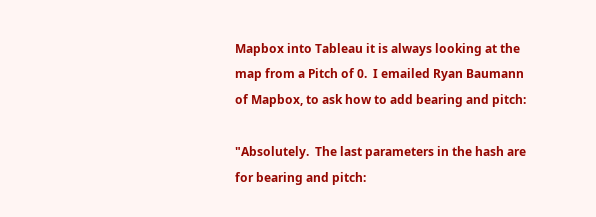Mapbox into Tableau it is always looking at the map from a Pitch of 0.  I emailed Ryan Baumann of Mapbox, to ask how to add bearing and pitch:

"Absolutely.  The last parameters in the hash are for bearing and pitch: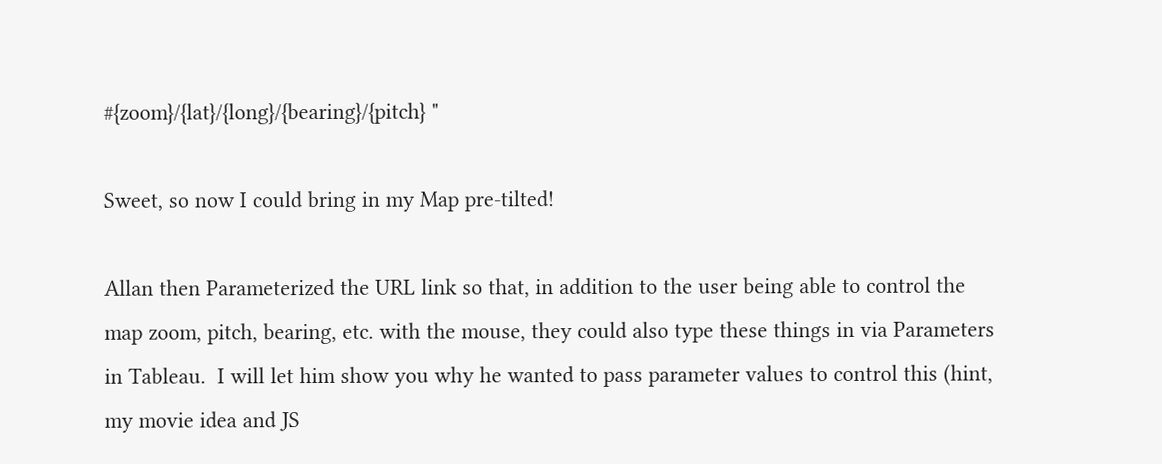#{zoom}/{lat}/{long}/{bearing}/{pitch} "

Sweet, so now I could bring in my Map pre-tilted!

Allan then Parameterized the URL link so that, in addition to the user being able to control the map zoom, pitch, bearing, etc. with the mouse, they could also type these things in via Parameters in Tableau.  I will let him show you why he wanted to pass parameter values to control this (hint, my movie idea and JS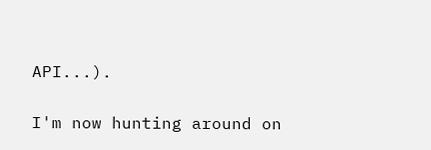API...).

I'm now hunting around on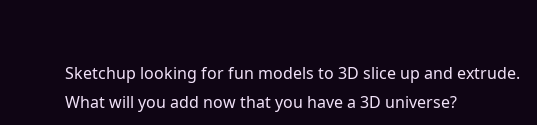Sketchup looking for fun models to 3D slice up and extrude.  What will you add now that you have a 3D universe?